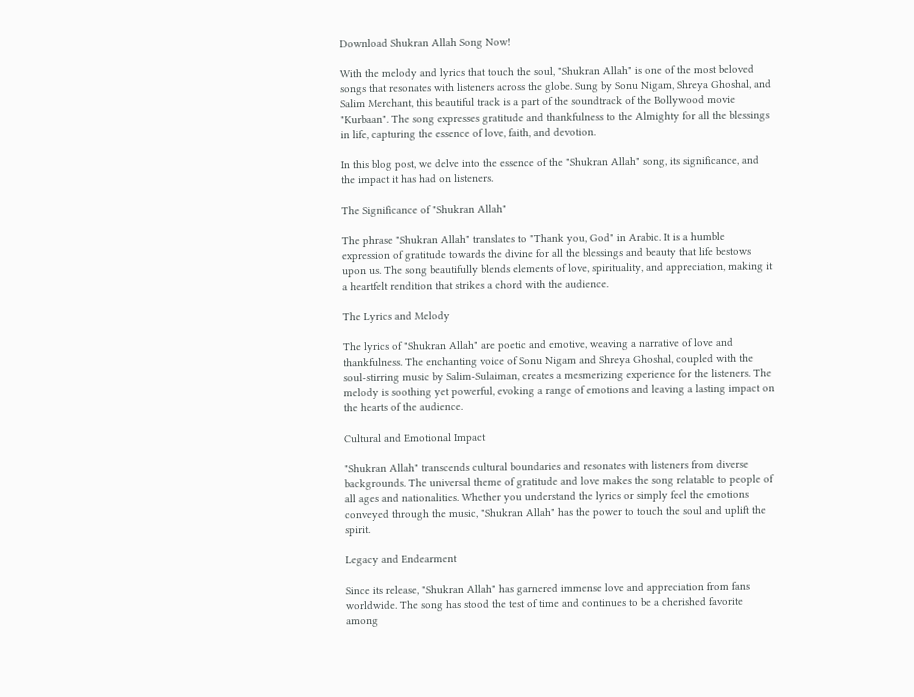Download Shukran Allah Song Now!

With the melody and lyrics that touch the soul, "Shukran Allah" is one of the most beloved songs that resonates with listeners across the globe. Sung by Sonu Nigam, Shreya Ghoshal, and Salim Merchant, this beautiful track is a part of the soundtrack of the Bollywood movie "Kurbaan". The song expresses gratitude and thankfulness to the Almighty for all the blessings in life, capturing the essence of love, faith, and devotion.

In this blog post, we delve into the essence of the "Shukran Allah" song, its significance, and the impact it has had on listeners.

The Significance of "Shukran Allah"

The phrase "Shukran Allah" translates to "Thank you, God" in Arabic. It is a humble expression of gratitude towards the divine for all the blessings and beauty that life bestows upon us. The song beautifully blends elements of love, spirituality, and appreciation, making it a heartfelt rendition that strikes a chord with the audience.

The Lyrics and Melody

The lyrics of "Shukran Allah" are poetic and emotive, weaving a narrative of love and thankfulness. The enchanting voice of Sonu Nigam and Shreya Ghoshal, coupled with the soul-stirring music by Salim-Sulaiman, creates a mesmerizing experience for the listeners. The melody is soothing yet powerful, evoking a range of emotions and leaving a lasting impact on the hearts of the audience.

Cultural and Emotional Impact

"Shukran Allah" transcends cultural boundaries and resonates with listeners from diverse backgrounds. The universal theme of gratitude and love makes the song relatable to people of all ages and nationalities. Whether you understand the lyrics or simply feel the emotions conveyed through the music, "Shukran Allah" has the power to touch the soul and uplift the spirit.

Legacy and Endearment

Since its release, "Shukran Allah" has garnered immense love and appreciation from fans worldwide. The song has stood the test of time and continues to be a cherished favorite among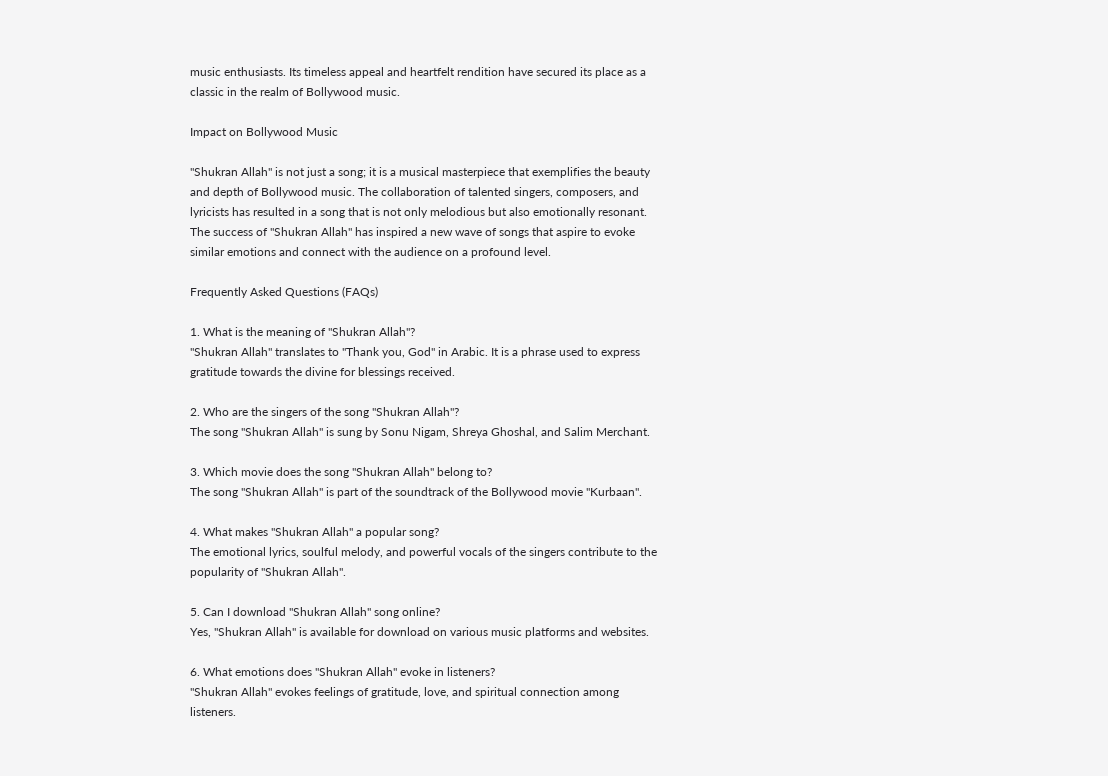music enthusiasts. Its timeless appeal and heartfelt rendition have secured its place as a classic in the realm of Bollywood music.

Impact on Bollywood Music

"Shukran Allah" is not just a song; it is a musical masterpiece that exemplifies the beauty and depth of Bollywood music. The collaboration of talented singers, composers, and lyricists has resulted in a song that is not only melodious but also emotionally resonant. The success of "Shukran Allah" has inspired a new wave of songs that aspire to evoke similar emotions and connect with the audience on a profound level.

Frequently Asked Questions (FAQs)

1. What is the meaning of "Shukran Allah"?
"Shukran Allah" translates to "Thank you, God" in Arabic. It is a phrase used to express gratitude towards the divine for blessings received.

2. Who are the singers of the song "Shukran Allah"?
The song "Shukran Allah" is sung by Sonu Nigam, Shreya Ghoshal, and Salim Merchant.

3. Which movie does the song "Shukran Allah" belong to?
The song "Shukran Allah" is part of the soundtrack of the Bollywood movie "Kurbaan".

4. What makes "Shukran Allah" a popular song?
The emotional lyrics, soulful melody, and powerful vocals of the singers contribute to the popularity of "Shukran Allah".

5. Can I download "Shukran Allah" song online?
Yes, "Shukran Allah" is available for download on various music platforms and websites.

6. What emotions does "Shukran Allah" evoke in listeners?
"Shukran Allah" evokes feelings of gratitude, love, and spiritual connection among listeners.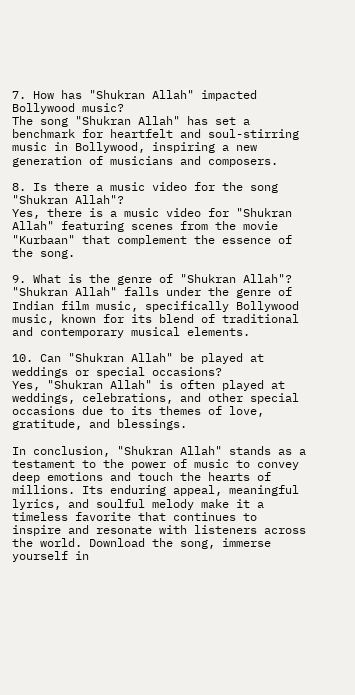7. How has "Shukran Allah" impacted Bollywood music?
The song "Shukran Allah" has set a benchmark for heartfelt and soul-stirring music in Bollywood, inspiring a new generation of musicians and composers.

8. Is there a music video for the song "Shukran Allah"?
Yes, there is a music video for "Shukran Allah" featuring scenes from the movie "Kurbaan" that complement the essence of the song.

9. What is the genre of "Shukran Allah"?
"Shukran Allah" falls under the genre of Indian film music, specifically Bollywood music, known for its blend of traditional and contemporary musical elements.

10. Can "Shukran Allah" be played at weddings or special occasions?
Yes, "Shukran Allah" is often played at weddings, celebrations, and other special occasions due to its themes of love, gratitude, and blessings.

In conclusion, "Shukran Allah" stands as a testament to the power of music to convey deep emotions and touch the hearts of millions. Its enduring appeal, meaningful lyrics, and soulful melody make it a timeless favorite that continues to inspire and resonate with listeners across the world. Download the song, immerse yourself in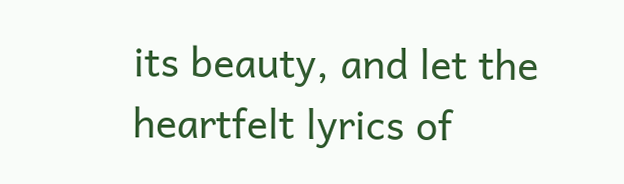its beauty, and let the heartfelt lyrics of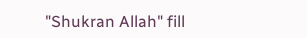"Shukran Allah" fill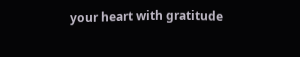your heart with gratitude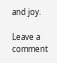and joy.

Leave a comment